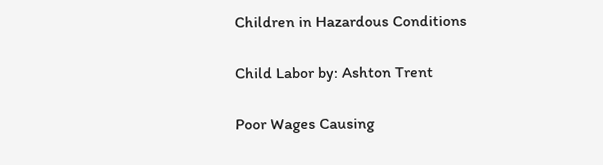Children in Hazardous Conditions

Child Labor by: Ashton Trent

Poor Wages Causing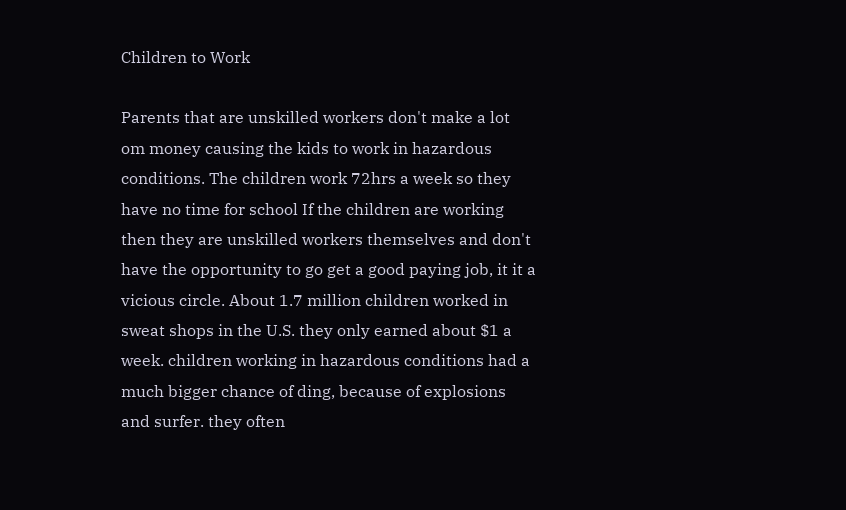Children to Work

Parents that are unskilled workers don't make a lot om money causing the kids to work in hazardous conditions. The children work 72hrs a week so they have no time for school If the children are working then they are unskilled workers themselves and don't have the opportunity to go get a good paying job, it it a vicious circle. About 1.7 million children worked in sweat shops in the U.S. they only earned about $1 a week. children working in hazardous conditions had a much bigger chance of ding, because of explosions and surfer. they often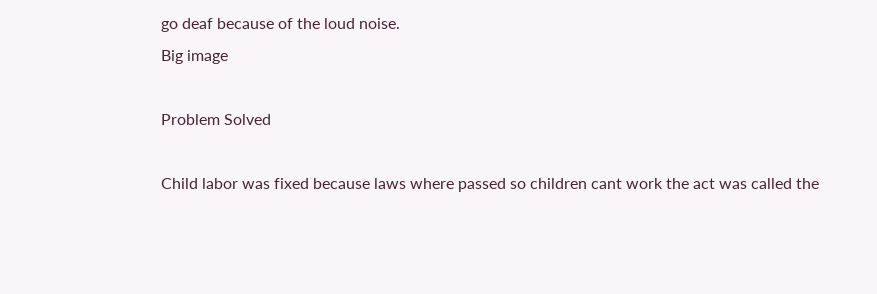go deaf because of the loud noise.
Big image

Problem Solved

Child labor was fixed because laws where passed so children cant work the act was called the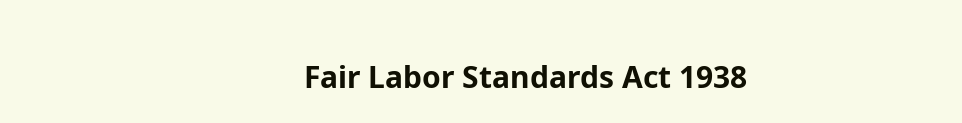Fair Labor Standards Act 1938